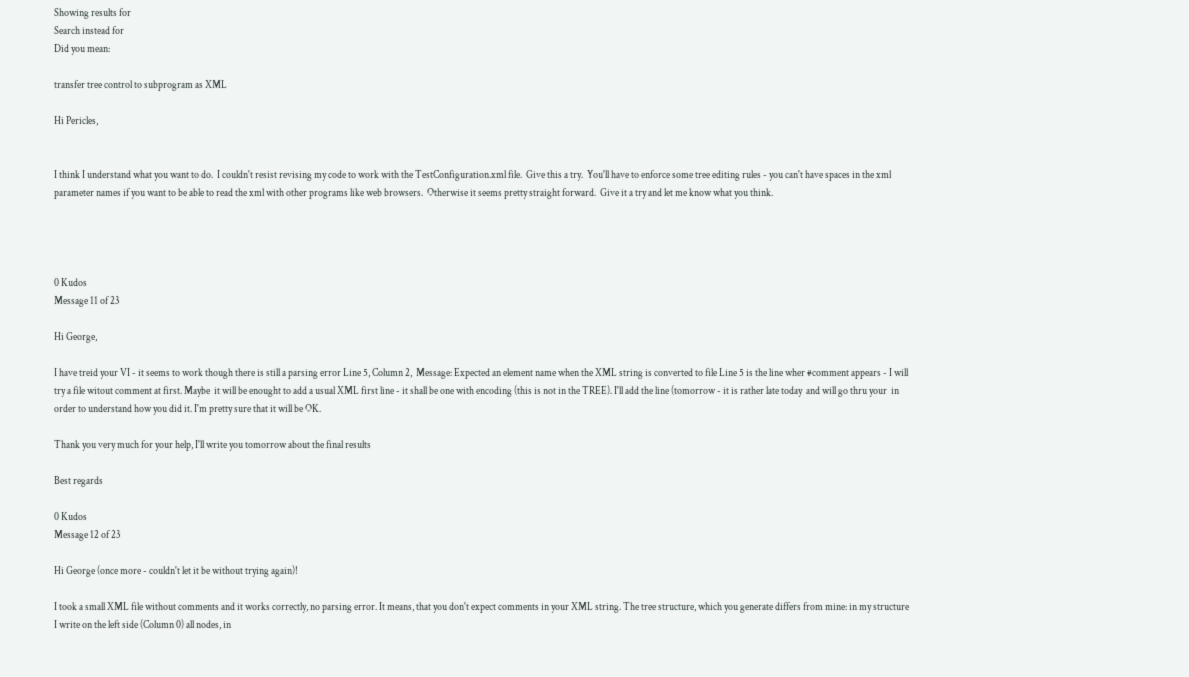Showing results for
Search instead for
Did you mean:

transfer tree control to subprogram as XML

Hi Pericles,


I think I understand what you want to do.  I couldn't resist revising my code to work with the TestConfiguration.xml file.  Give this a try.  You'll have to enforce some tree editing rules - you can't have spaces in the xml parameter names if you want to be able to read the xml with other programs like web browsers.  Otherwise it seems pretty straight forward.  Give it a try and let me know what you think.




0 Kudos
Message 11 of 23

Hi George,

I have treid your VI - it seems to work though there is still a parsing error Line 5, Column 2,  Message: Expected an element name when the XML string is converted to file Line 5 is the line wher #comment appears - I will try a file witout comment at first. Maybe  it will be enought to add a usual XML first line - it shall be one with encoding (this is not in the TREE). I'll add the line (tomorrow - it is rather late today  and will go thru your  in order to understand how you did it. I'm pretty sure that it will be OK.

Thank you very much for your help, I'll write you tomorrow about the final results

Best regards

0 Kudos
Message 12 of 23

Hi George (once more - couldn't let it be without trying again)!

I took a small XML file without comments and it works correctly, no parsing error. It means, that you don't expect comments in your XML string. The tree structure, which you generate differs from mine: in my structure I write on the left side (Column 0) all nodes, in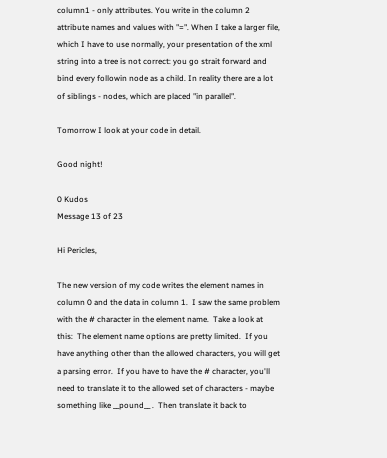column1 - only attributes. You write in the column 2 attribute names and values with "=". When I take a larger file, which I have to use normally, your presentation of the xml string into a tree is not correct: you go strait forward and bind every followin node as a child. In reality there are a lot of siblings - nodes, which are placed "in parallel".

Tomorrow I look at your code in detail.

Good night!

0 Kudos
Message 13 of 23

Hi Pericles,

The new version of my code writes the element names in column 0 and the data in column 1.  I saw the same problem with the # character in the element name.  Take a look at this:  The element name options are pretty limited.  If you have anything other than the allowed characters, you will get a parsing error.  If you have to have the # character, you'll need to translate it to the allowed set of characters - maybe something like __pound__ .  Then translate it back to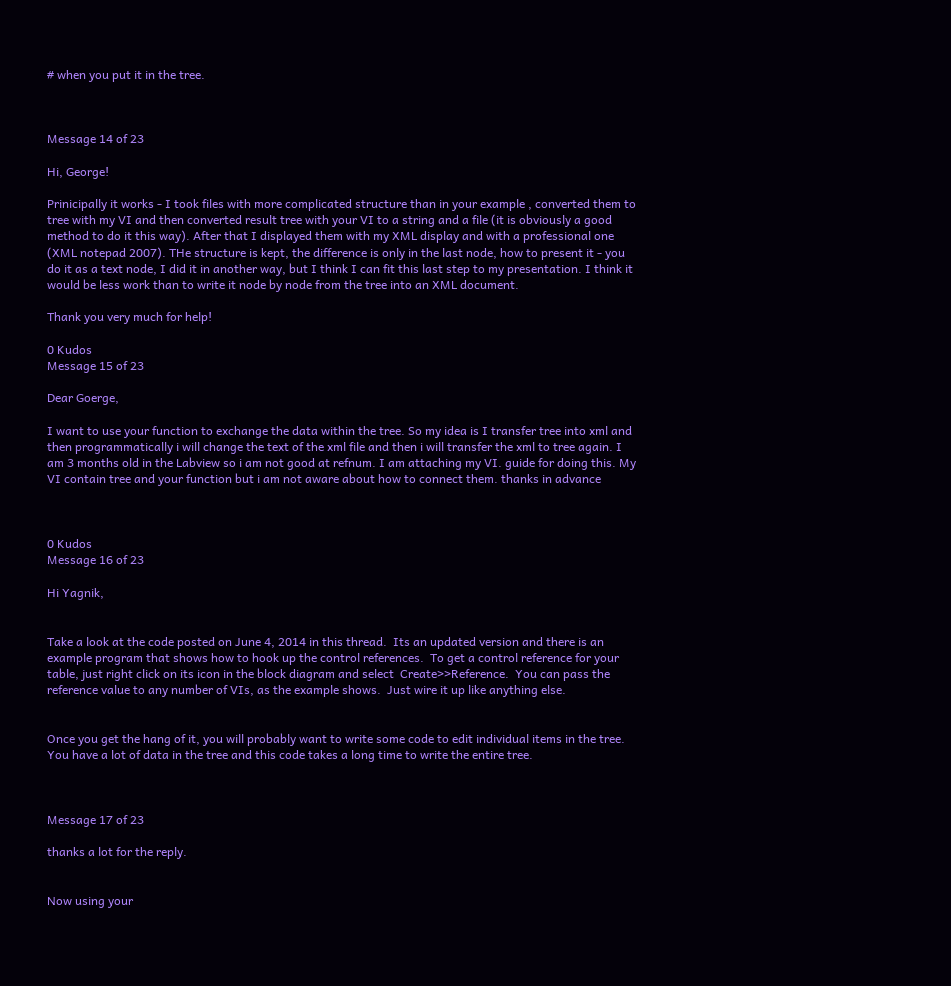# when you put it in the tree.



Message 14 of 23

Hi, George!

Prinicipally it works - I took files with more complicated structure than in your example , converted them to tree with my VI and then converted result tree with your VI to a string and a file (it is obviously a good method to do it this way). After that I displayed them with my XML display and with a professional one (XML notepad 2007). THe structure is kept, the difference is only in the last node, how to present it - you do it as a text node, I did it in another way, but I think I can fit this last step to my presentation. I think it would be less work than to write it node by node from the tree into an XML document.

Thank you very much for help!

0 Kudos
Message 15 of 23

Dear Goerge,

I want to use your function to exchange the data within the tree. So my idea is I transfer tree into xml and then programmatically i will change the text of the xml file and then i will transfer the xml to tree again. I am 3 months old in the Labview so i am not good at refnum. I am attaching my VI. guide for doing this. My VI contain tree and your function but i am not aware about how to connect them. thanks in advance



0 Kudos
Message 16 of 23

Hi Yagnik,


Take a look at the code posted on June 4, 2014 in this thread.  Its an updated version and there is an example program that shows how to hook up the control references.  To get a control reference for your table, just right click on its icon in the block diagram and select  Create>>Reference.  You can pass the reference value to any number of VIs, as the example shows.  Just wire it up like anything else.


Once you get the hang of it, you will probably want to write some code to edit individual items in the tree.  You have a lot of data in the tree and this code takes a long time to write the entire tree.



Message 17 of 23

thanks a lot for the reply.


Now using your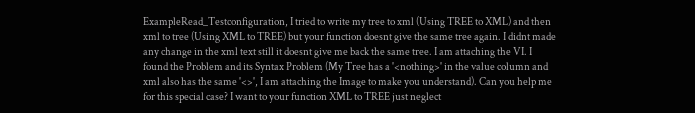ExampleRead_Testconfiguration, I tried to write my tree to xml (Using TREE to XML) and then xml to tree (Using XML to TREE) but your function doesnt give the same tree again. I didnt made any change in the xml text still it doesnt give me back the same tree. I am attaching the VI. I found the Problem and its Syntax Problem (My Tree has a '<nothing>' in the value column and xml also has the same '<>', I am attaching the Image to make you understand). Can you help me for this special case? I want to your function XML to TREE just neglect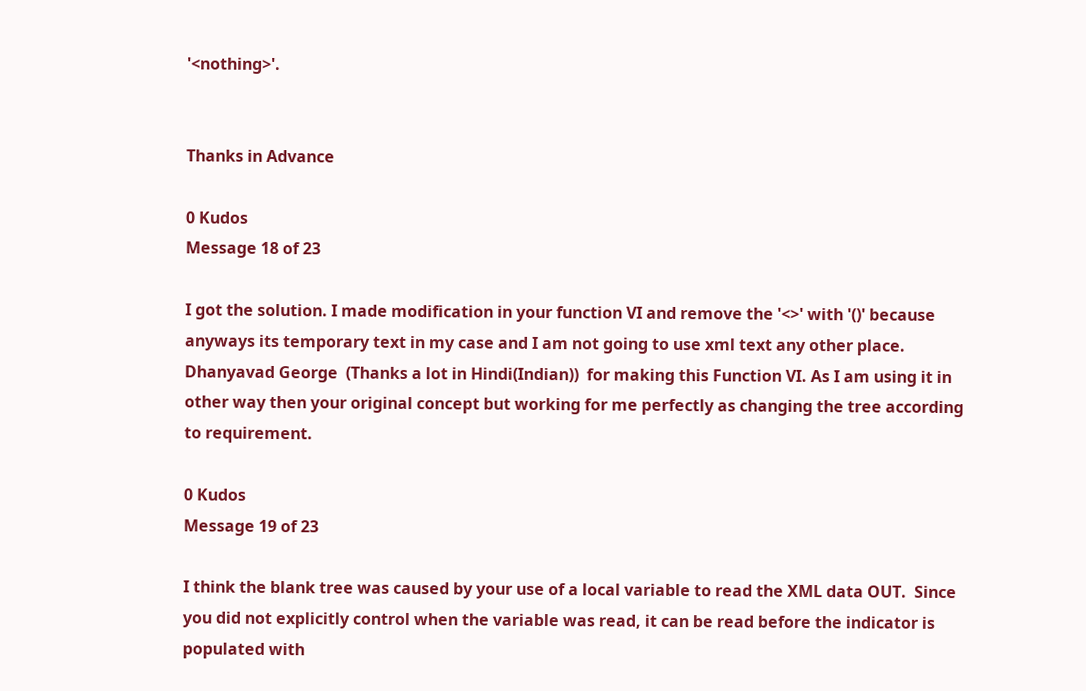'<nothing>'.


Thanks in Advance

0 Kudos
Message 18 of 23

I got the solution. I made modification in your function VI and remove the '<>' with '()' because anyways its temporary text in my case and I am not going to use xml text any other place. Dhanyavad George  (Thanks a lot in Hindi(Indian))  for making this Function VI. As I am using it in other way then your original concept but working for me perfectly as changing the tree according to requirement.

0 Kudos
Message 19 of 23

I think the blank tree was caused by your use of a local variable to read the XML data OUT.  Since you did not explicitly control when the variable was read, it can be read before the indicator is populated with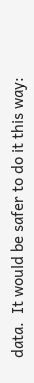data.  It would be safer to do it this way: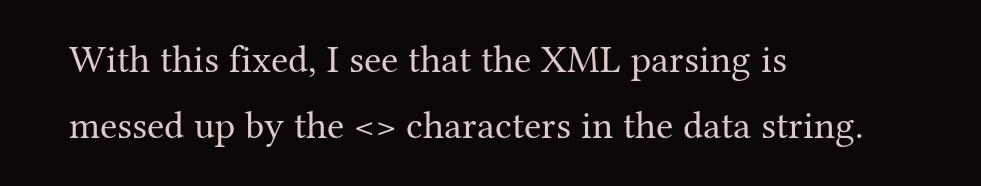With this fixed, I see that the XML parsing is messed up by the <> characters in the data string.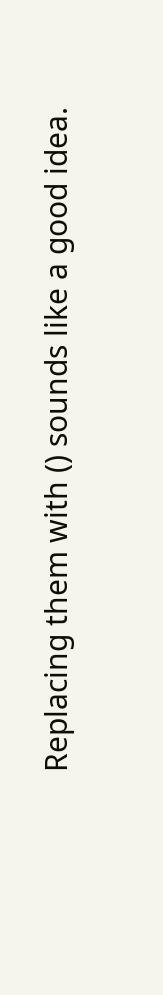Replacing them with () sounds like a good idea.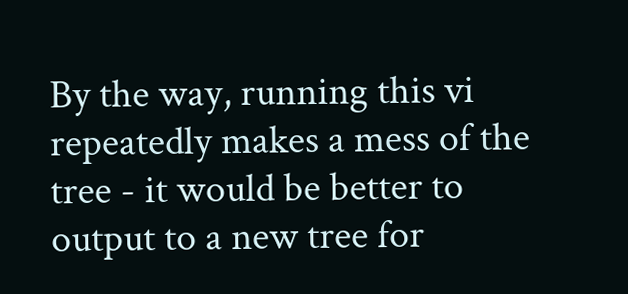By the way, running this vi repeatedly makes a mess of the tree - it would be better to output to a new tree for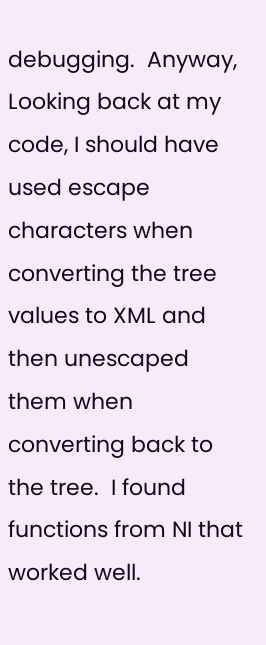debugging.  Anyway, Looking back at my code, I should have used escape characters when converting the tree values to XML and then unescaped them when converting back to the tree.  I found functions from NI that worked well.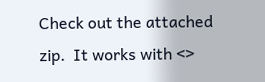Check out the attached zip.  It works with <>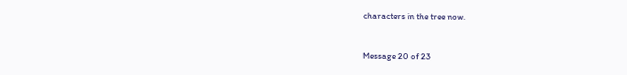characters in the tree now.


Message 20 of 23